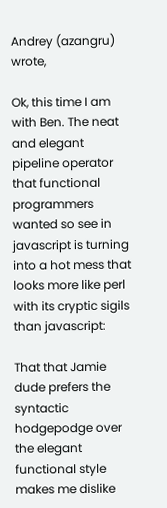Andrey (azangru) wrote,

Ok, this time I am with Ben. The neat and elegant pipeline operator that functional programmers wanted so see in javascript is turning into a hot mess that looks more like perl with its cryptic sigils than javascript:

That that Jamie dude prefers the syntactic hodgepodge over the elegant functional style makes me dislike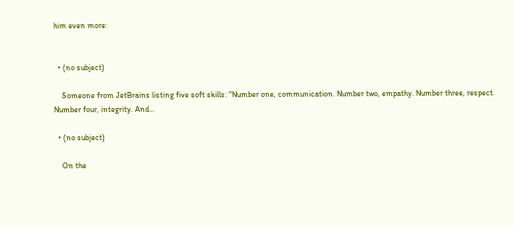him even more:


  • (no subject)

    Someone from JetBrains listing five soft skills: "Number one, communication. Number two, empathy. Number three, respect. Number four, integrity. And…

  • (no subject)

    On the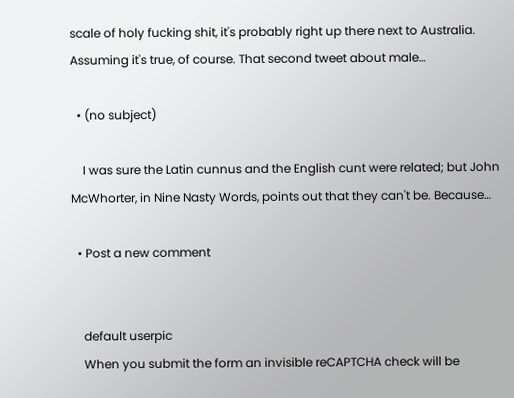scale of holy fucking shit, it's probably right up there next to Australia. Assuming it's true, of course. That second tweet about male…

  • (no subject)

    I was sure the Latin cunnus and the English cunt were related; but John McWhorter, in Nine Nasty Words, points out that they can't be. Because…

  • Post a new comment


    default userpic
    When you submit the form an invisible reCAPTCHA check will be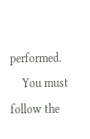performed.
    You must follow the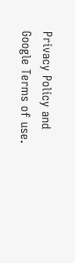Privacy Policy and Google Terms of use.